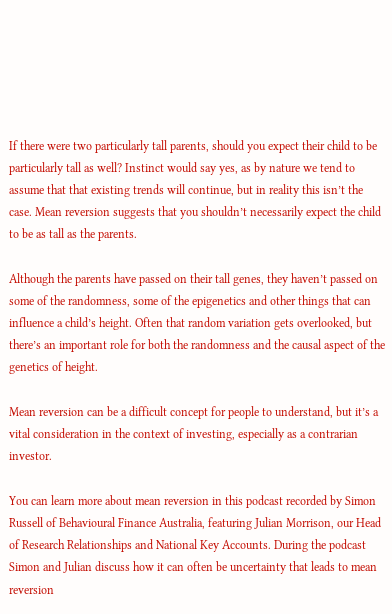If there were two particularly tall parents, should you expect their child to be particularly tall as well? Instinct would say yes, as by nature we tend to assume that that existing trends will continue, but in reality this isn’t the case. Mean reversion suggests that you shouldn’t necessarily expect the child to be as tall as the parents.

Although the parents have passed on their tall genes, they haven’t passed on some of the randomness, some of the epigenetics and other things that can influence a child’s height. Often that random variation gets overlooked, but there’s an important role for both the randomness and the causal aspect of the genetics of height.

Mean reversion can be a difficult concept for people to understand, but it’s a vital consideration in the context of investing, especially as a contrarian investor.

You can learn more about mean reversion in this podcast recorded by Simon Russell of Behavioural Finance Australia, featuring Julian Morrison, our Head of Research Relationships and National Key Accounts. During the podcast Simon and Julian discuss how it can often be uncertainty that leads to mean reversion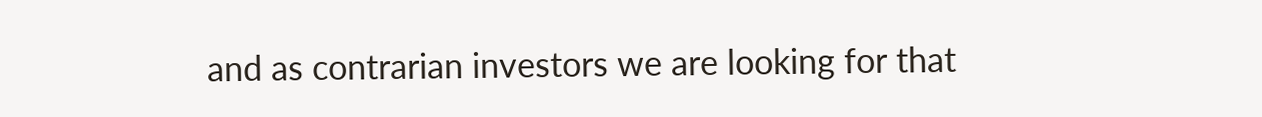and as contrarian investors we are looking for that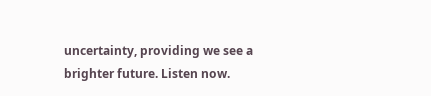uncertainty, providing we see a brighter future. Listen now.